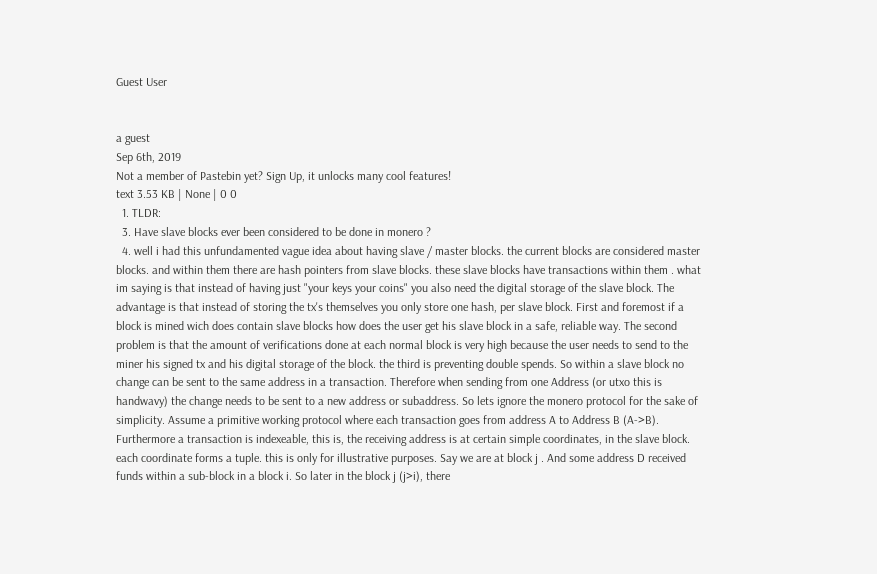Guest User


a guest
Sep 6th, 2019
Not a member of Pastebin yet? Sign Up, it unlocks many cool features!
text 3.53 KB | None | 0 0
  1. TLDR:
  3. Have slave blocks ever been considered to be done in monero ?
  4. well i had this unfundamented vague idea about having slave / master blocks. the current blocks are considered master blocks. and within them there are hash pointers from slave blocks. these slave blocks have transactions within them . what im saying is that instead of having just "your keys your coins" you also need the digital storage of the slave block. The advantage is that instead of storing the tx's themselves you only store one hash, per slave block. First and foremost if a block is mined wich does contain slave blocks how does the user get his slave block in a safe, reliable way. The second problem is that the amount of verifications done at each normal block is very high because the user needs to send to the miner his signed tx and his digital storage of the block. the third is preventing double spends. So within a slave block no change can be sent to the same address in a transaction. Therefore when sending from one Address (or utxo this is handwavy) the change needs to be sent to a new address or subaddress. So lets ignore the monero protocol for the sake of simplicity. Assume a primitive working protocol where each transaction goes from address A to Address B (A->B). Furthermore a transaction is indexeable, this is, the receiving address is at certain simple coordinates, in the slave block. each coordinate forms a tuple. this is only for illustrative purposes. Say we are at block j . And some address D received funds within a sub-block in a block i. So later in the block j (j>i), there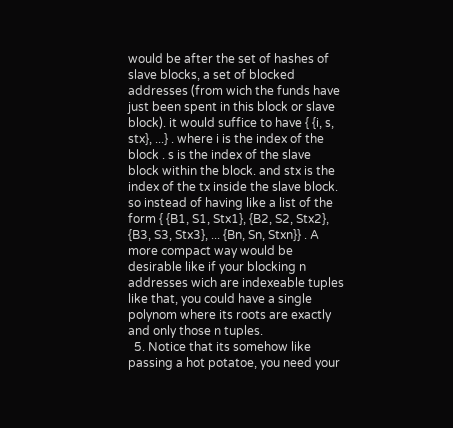would be after the set of hashes of slave blocks, a set of blocked addresses (from wich the funds have just been spent in this block or slave block). it would suffice to have { {i, s, stx}, ...} . where i is the index of the block . s is the index of the slave block within the block. and stx is the index of the tx inside the slave block. so instead of having like a list of the form { {B1, S1, Stx1}, {B2, S2, Stx2}, {B3, S3, Stx3}, ... {Bn, Sn, Stxn}} . A more compact way would be desirable like if your blocking n addresses wich are indexeable tuples like that, you could have a single polynom where its roots are exactly and only those n tuples.
  5. Notice that its somehow like passing a hot potatoe, you need your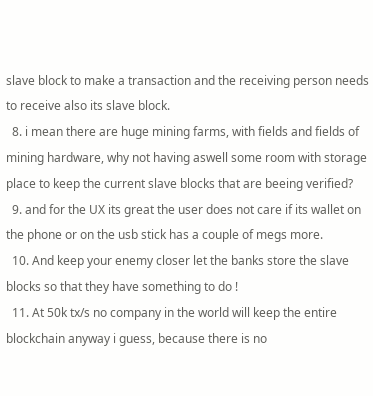slave block to make a transaction and the receiving person needs to receive also its slave block.
  8. i mean there are huge mining farms, with fields and fields of mining hardware, why not having aswell some room with storage place to keep the current slave blocks that are beeing verified?
  9. and for the UX its great the user does not care if its wallet on the phone or on the usb stick has a couple of megs more.
  10. And keep your enemy closer let the banks store the slave blocks so that they have something to do !
  11. At 50k tx/s no company in the world will keep the entire blockchain anyway i guess, because there is no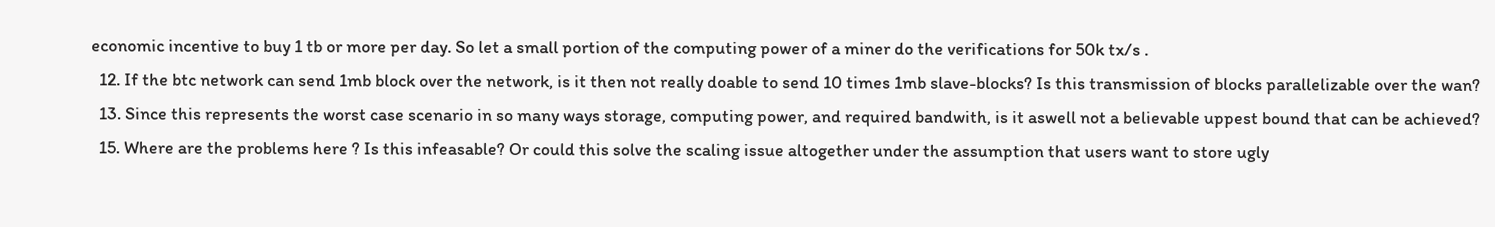economic incentive to buy 1 tb or more per day. So let a small portion of the computing power of a miner do the verifications for 50k tx/s .
  12. If the btc network can send 1mb block over the network, is it then not really doable to send 10 times 1mb slave-blocks? Is this transmission of blocks parallelizable over the wan?
  13. Since this represents the worst case scenario in so many ways storage, computing power, and required bandwith, is it aswell not a believable uppest bound that can be achieved?
  15. Where are the problems here ? Is this infeasable? Or could this solve the scaling issue altogether under the assumption that users want to store ugly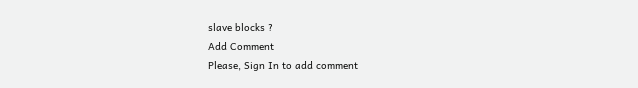slave blocks ?
Add Comment
Please, Sign In to add comment